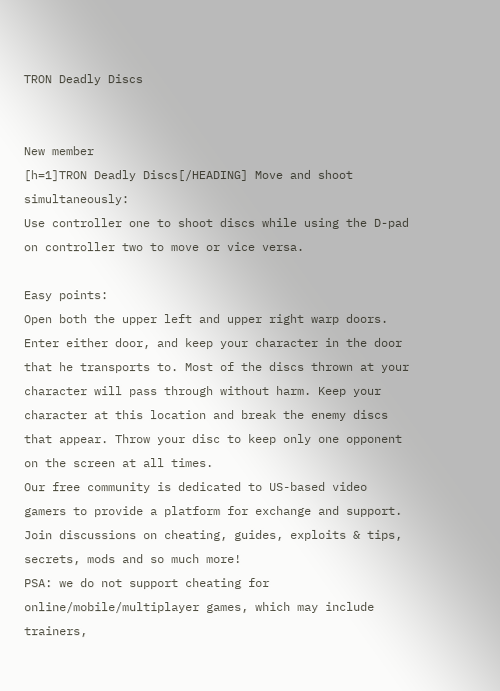TRON Deadly Discs


New member
[h=1]TRON Deadly Discs[/HEADING] Move and shoot simultaneously:
Use controller one to shoot discs while using the D-pad on controller two to move or vice versa.

Easy points:
Open both the upper left and upper right warp doors. Enter either door, and keep your character in the door that he transports to. Most of the discs thrown at your character will pass through without harm. Keep your character at this location and break the enemy discs that appear. Throw your disc to keep only one opponent on the screen at all times.
Our free community is dedicated to US-based video gamers to provide a platform for exchange and support.
Join discussions on cheating, guides, exploits & tips, secrets, mods and so much more!
PSA: we do not support cheating for online/mobile/multiplayer games, which may include trainers,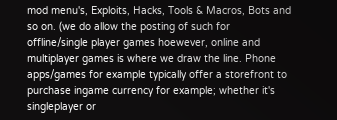mod menu's, Exploits, Hacks, Tools & Macros, Bots and so on. (we do allow the posting of such for offline/single player games hoewever, online and multiplayer games is where we draw the line. Phone apps/games for example typically offer a storefront to purchase ingame currency for example; whether it's singleplayer or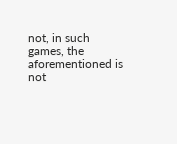not, in such games, the aforementioned is not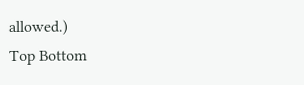allowed.)
Top Bottom